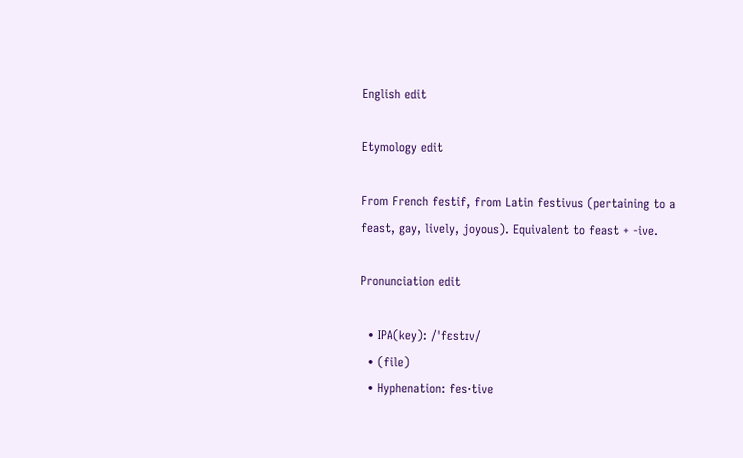English edit

Etymology edit

From French festif, from Latin festivus (pertaining to a feast, gay, lively, joyous). Equivalent to feast + -ive.

Pronunciation edit

  • IPA(key): /ˈfɛstɪv/
  • (file)
  • Hyphenation: fes‧tive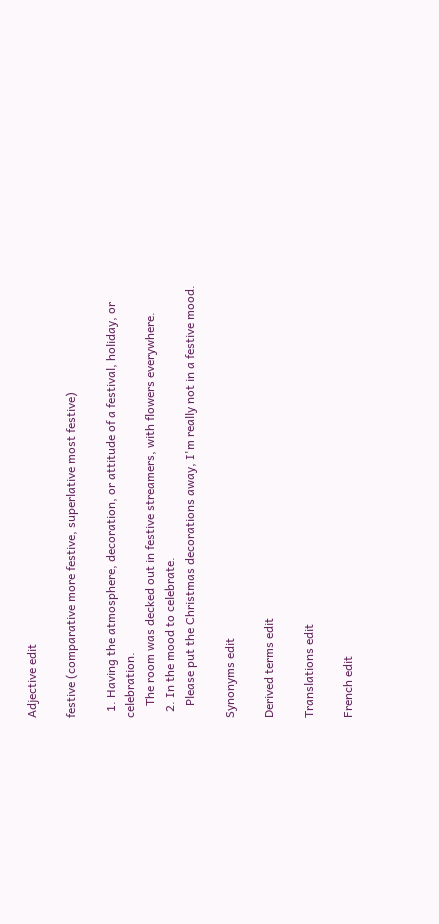Adjective edit

festive (comparative more festive, superlative most festive)

  1. Having the atmosphere, decoration, or attitude of a festival, holiday, or celebration.
    The room was decked out in festive streamers, with flowers everywhere.
  2. In the mood to celebrate.
    Please put the Christmas decorations away, I'm really not in a festive mood.

Synonyms edit

Derived terms edit

Translations edit

French edit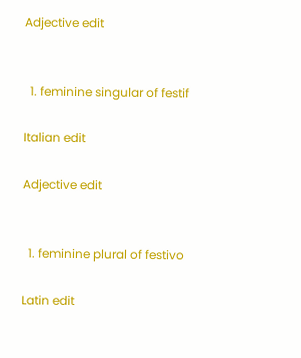Adjective edit


  1. feminine singular of festif

Italian edit

Adjective edit


  1. feminine plural of festivo

Latin edit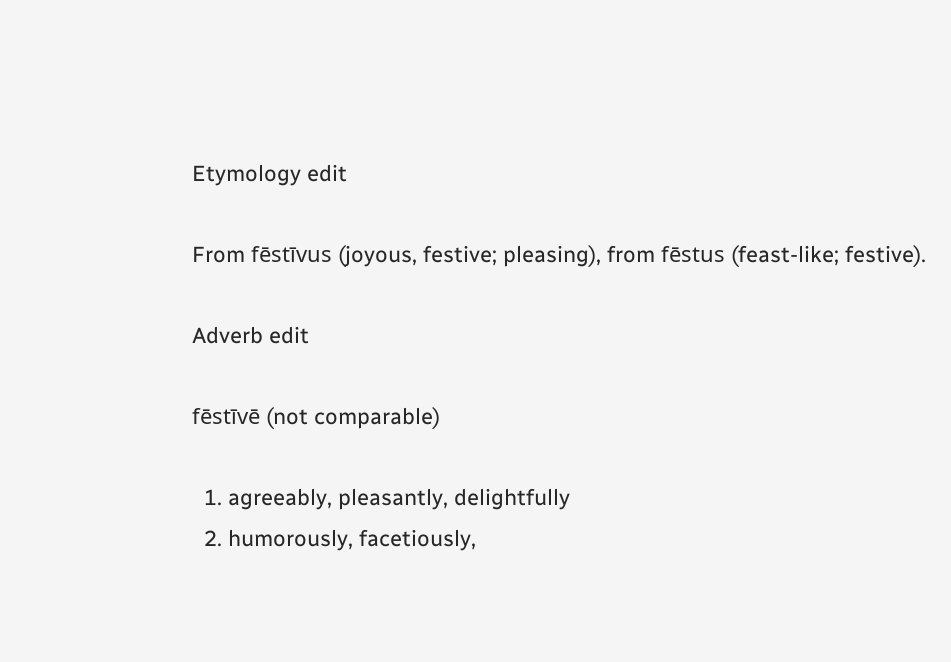Etymology edit

From fēstīvus (joyous, festive; pleasing), from fēstus (feast-like; festive).

Adverb edit

fēstīvē (not comparable)

  1. agreeably, pleasantly, delightfully
  2. humorously, facetiously,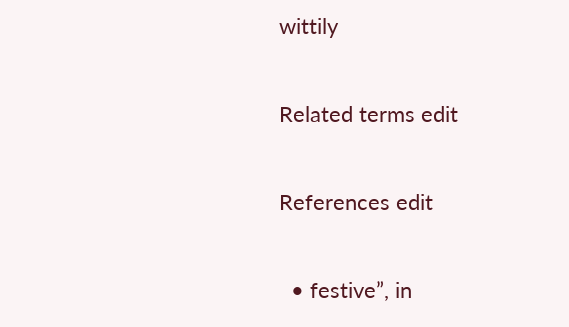wittily

Related terms edit

References edit

  • festive”, in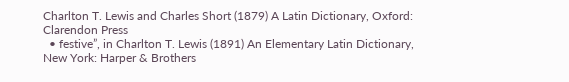Charlton T. Lewis and Charles Short (1879) A Latin Dictionary, Oxford: Clarendon Press
  • festive”, in Charlton T. Lewis (1891) An Elementary Latin Dictionary, New York: Harper & Brothers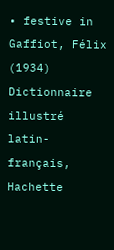• festive in Gaffiot, Félix (1934) Dictionnaire illustré latin-français, Hachette